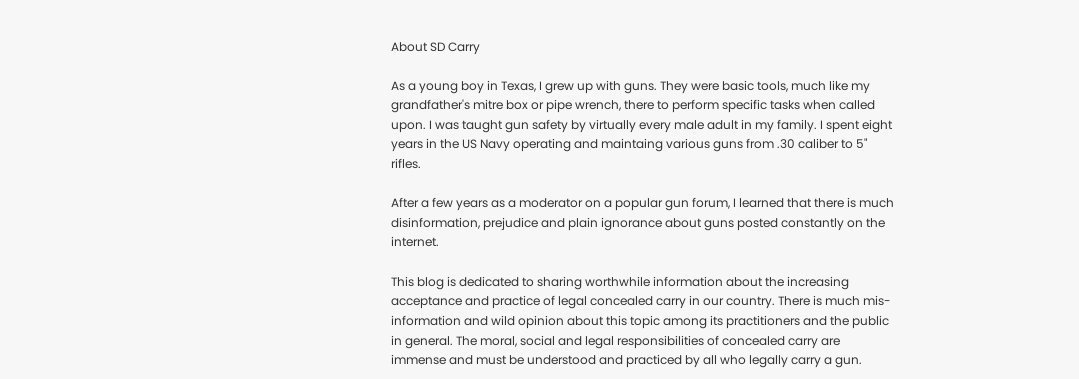About SD Carry

As a young boy in Texas, I grew up with guns. They were basic tools, much like my grandfather's mitre box or pipe wrench, there to perform specific tasks when called upon. I was taught gun safety by virtually every male adult in my family. I spent eight years in the US Navy operating and maintaing various guns from .30 caliber to 5" rifles.

After a few years as a moderator on a popular gun forum, I learned that there is much disinformation, prejudice and plain ignorance about guns posted constantly on the internet.

This blog is dedicated to sharing worthwhile information about the increasing acceptance and practice of legal concealed carry in our country. There is much mis-information and wild opinion about this topic among its practitioners and the public in general. The moral, social and legal responsibilities of concealed carry are immense and must be understood and practiced by all who legally carry a gun.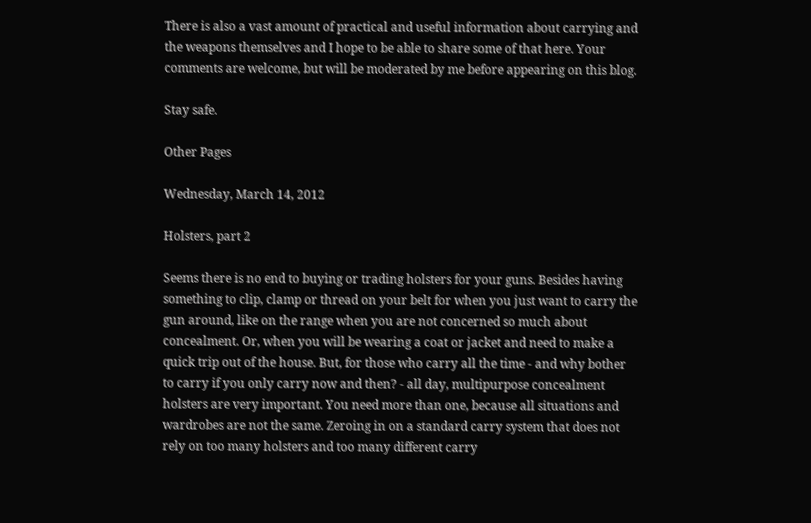There is also a vast amount of practical and useful information about carrying and the weapons themselves and I hope to be able to share some of that here. Your comments are welcome, but will be moderated by me before appearing on this blog.

Stay safe.

Other Pages

Wednesday, March 14, 2012

Holsters, part 2

Seems there is no end to buying or trading holsters for your guns. Besides having something to clip, clamp or thread on your belt for when you just want to carry the gun around, like on the range when you are not concerned so much about concealment. Or, when you will be wearing a coat or jacket and need to make a quick trip out of the house. But, for those who carry all the time - and why bother to carry if you only carry now and then? - all day, multipurpose concealment holsters are very important. You need more than one, because all situations and wardrobes are not the same. Zeroing in on a standard carry system that does not rely on too many holsters and too many different carry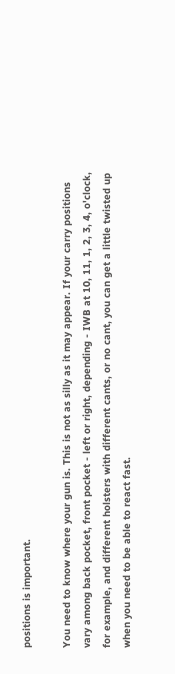positions is important.

You need to know where your gun is. This is not as silly as it may appear. If your carry positions vary among back pocket, front pocket - left or right, depending - IWB at 10, 11, 1, 2, 3, 4, o'clock, for example, and different holsters with different cants, or no cant, you can get a little twisted up when you need to be able to react fast.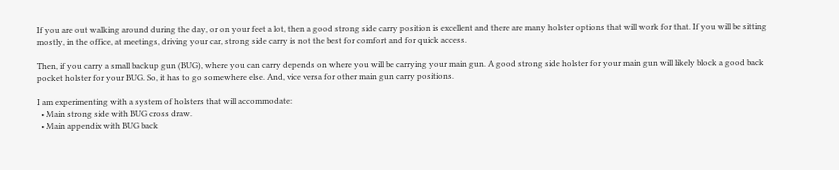If you are out walking around during the day, or on your feet a lot, then a good strong side carry position is excellent and there are many holster options that will work for that. If you will be sitting mostly, in the office, at meetings, driving your car, strong side carry is not the best for comfort and for quick access.

Then, if you carry a small backup gun (BUG), where you can carry depends on where you will be carrying your main gun. A good strong side holster for your main gun will likely block a good back pocket holster for your BUG. So, it has to go somewhere else. And, vice versa for other main gun carry positions.

I am experimenting with a system of holsters that will accommodate:
  • Main strong side with BUG cross draw.
  • Main appendix with BUG back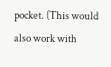pocket. (This would also work with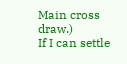Main cross draw.)
If I can settle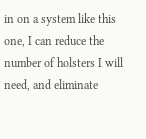in on a system like this one, I can reduce the number of holsters I will need, and eliminate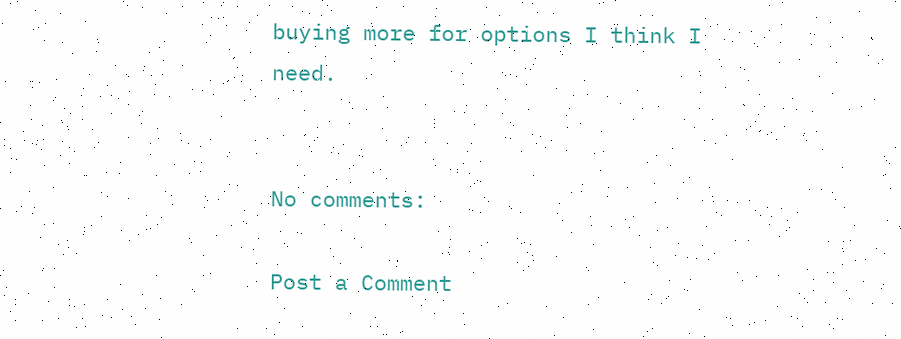buying more for options I think I need.


No comments:

Post a Comment